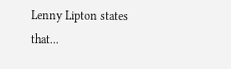Lenny Lipton states that...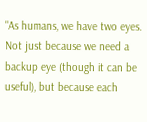"As humans, we have two eyes. Not just because we need a backup eye (though it can be useful), but because each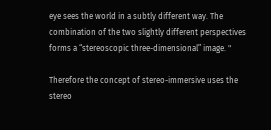eye sees the world in a subtly different way. The combination of the two slightly different perspectives forms a “stereoscopic three-dimensional” image. "

Therefore the concept of stereo-immersive uses the stereo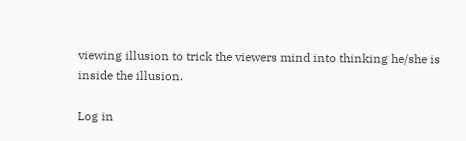viewing illusion to trick the viewers mind into thinking he/she is inside the illusion.

Log in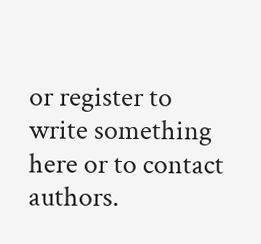or register to write something here or to contact authors.